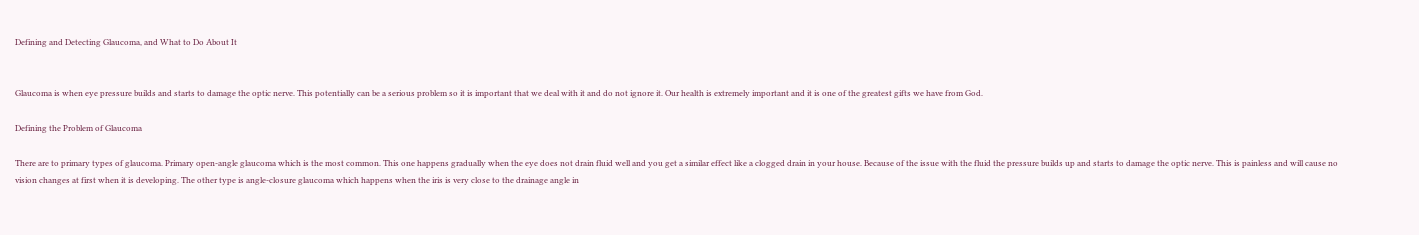Defining and Detecting Glaucoma, and What to Do About It


Glaucoma is when eye pressure builds and starts to damage the optic nerve. This potentially can be a serious problem so it is important that we deal with it and do not ignore it. Our health is extremely important and it is one of the greatest gifts we have from God.

Defining the Problem of Glaucoma

There are to primary types of glaucoma. Primary open-angle glaucoma which is the most common. This one happens gradually when the eye does not drain fluid well and you get a similar effect like a clogged drain in your house. Because of the issue with the fluid the pressure builds up and starts to damage the optic nerve. This is painless and will cause no vision changes at first when it is developing. The other type is angle-closure glaucoma which happens when the iris is very close to the drainage angle in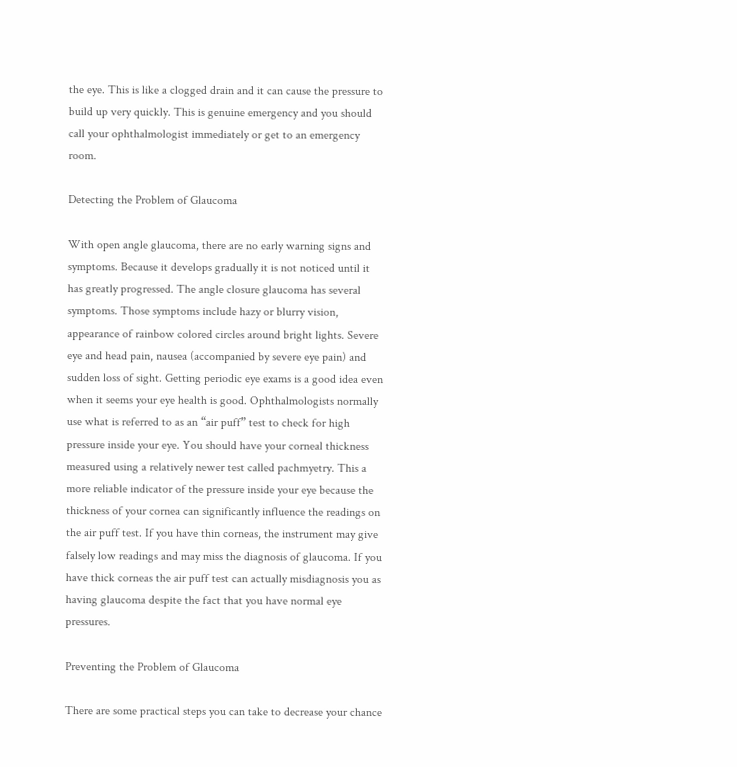the eye. This is like a clogged drain and it can cause the pressure to build up very quickly. This is genuine emergency and you should call your ophthalmologist immediately or get to an emergency room.

Detecting the Problem of Glaucoma

With open angle glaucoma, there are no early warning signs and symptoms. Because it develops gradually it is not noticed until it has greatly progressed. The angle closure glaucoma has several symptoms. Those symptoms include hazy or blurry vision, appearance of rainbow colored circles around bright lights. Severe eye and head pain, nausea (accompanied by severe eye pain) and sudden loss of sight. Getting periodic eye exams is a good idea even when it seems your eye health is good. Ophthalmologists normally use what is referred to as an “air puff” test to check for high pressure inside your eye. You should have your corneal thickness measured using a relatively newer test called pachmyetry. This a more reliable indicator of the pressure inside your eye because the thickness of your cornea can significantly influence the readings on the air puff test. If you have thin corneas, the instrument may give falsely low readings and may miss the diagnosis of glaucoma. If you have thick corneas the air puff test can actually misdiagnosis you as having glaucoma despite the fact that you have normal eye pressures.

Preventing the Problem of Glaucoma

There are some practical steps you can take to decrease your chance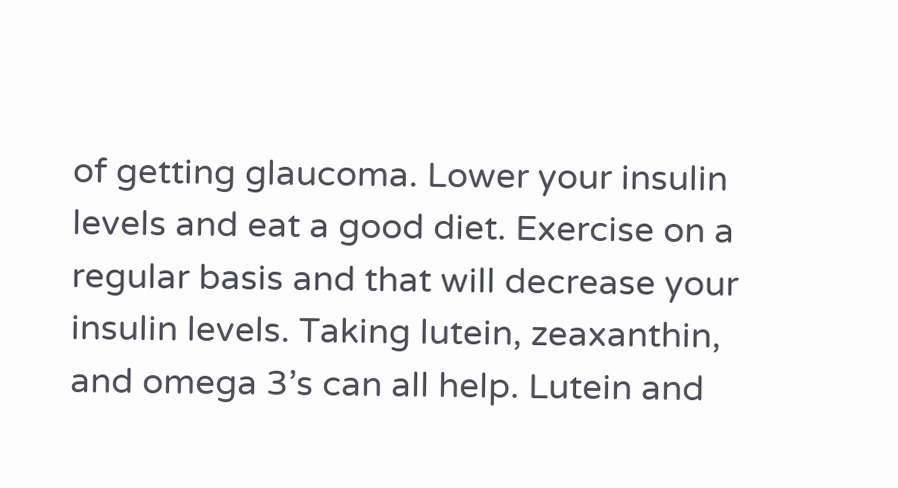of getting glaucoma. Lower your insulin levels and eat a good diet. Exercise on a regular basis and that will decrease your insulin levels. Taking lutein, zeaxanthin, and omega 3’s can all help. Lutein and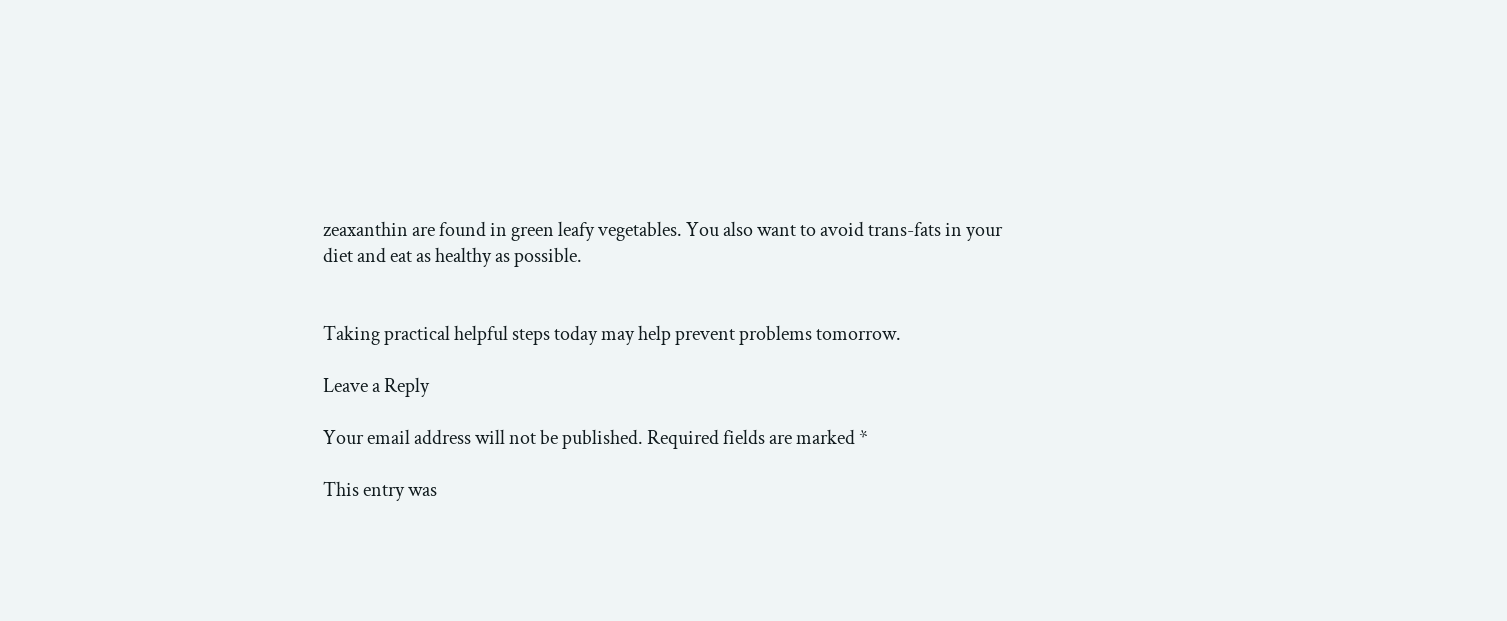zeaxanthin are found in green leafy vegetables. You also want to avoid trans-fats in your diet and eat as healthy as possible.


Taking practical helpful steps today may help prevent problems tomorrow.

Leave a Reply

Your email address will not be published. Required fields are marked *

This entry was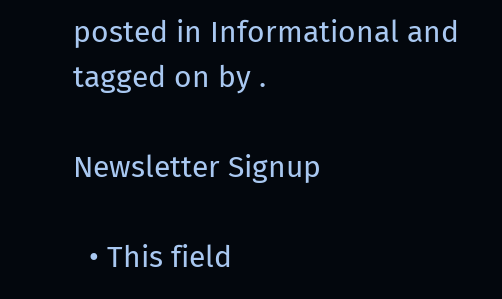posted in Informational and tagged on by .

Newsletter Signup

  • This field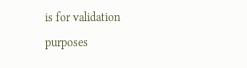is for validation purposes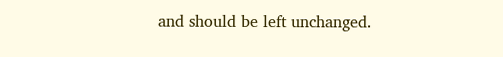and should be left unchanged.